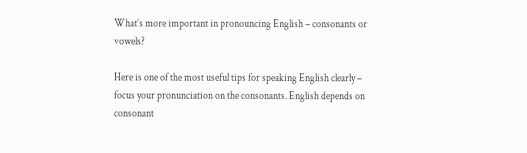What’s more important in pronouncing English – consonants or vowels?

Here is one of the most useful tips for speaking English clearly – focus your pronunciation on the consonants. English depends on consonant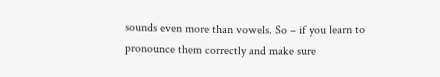sounds even more than vowels. So – if you learn to pronounce them correctly and make sure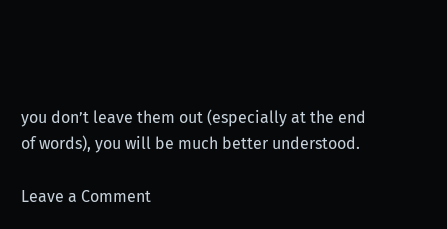you don’t leave them out (especially at the end of words), you will be much better understood.

Leave a Comment